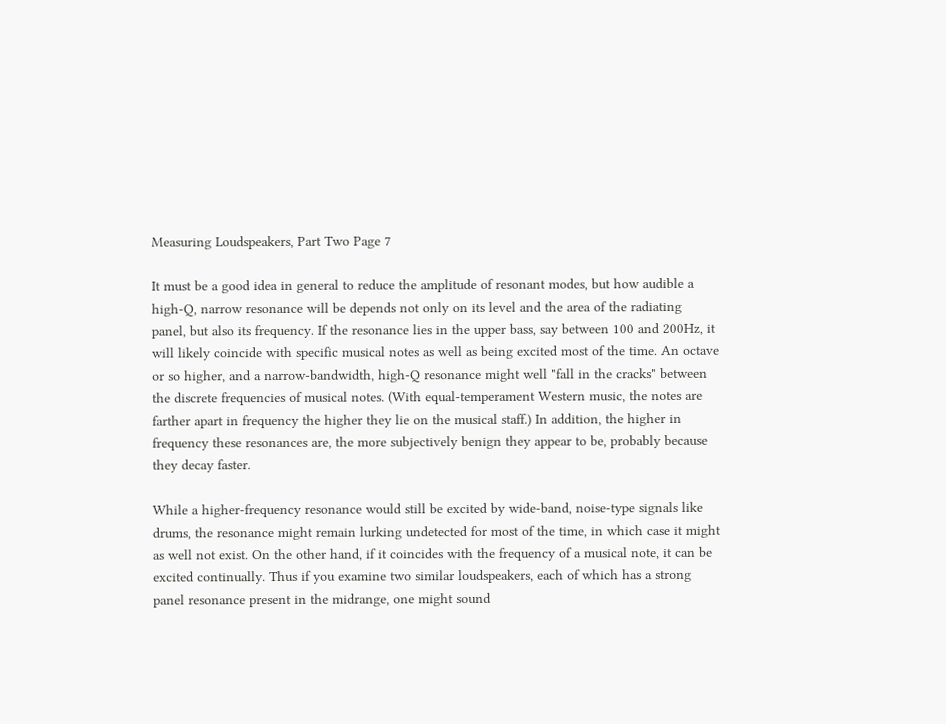Measuring Loudspeakers, Part Two Page 7

It must be a good idea in general to reduce the amplitude of resonant modes, but how audible a high-Q, narrow resonance will be depends not only on its level and the area of the radiating panel, but also its frequency. If the resonance lies in the upper bass, say between 100 and 200Hz, it will likely coincide with specific musical notes as well as being excited most of the time. An octave or so higher, and a narrow-bandwidth, high-Q resonance might well "fall in the cracks" between the discrete frequencies of musical notes. (With equal-temperament Western music, the notes are farther apart in frequency the higher they lie on the musical staff.) In addition, the higher in frequency these resonances are, the more subjectively benign they appear to be, probably because they decay faster.

While a higher-frequency resonance would still be excited by wide-band, noise-type signals like drums, the resonance might remain lurking undetected for most of the time, in which case it might as well not exist. On the other hand, if it coincides with the frequency of a musical note, it can be excited continually. Thus if you examine two similar loudspeakers, each of which has a strong panel resonance present in the midrange, one might sound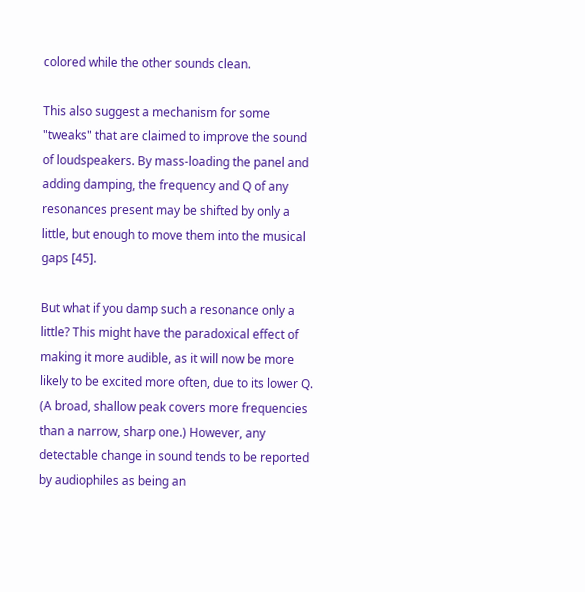colored while the other sounds clean.

This also suggest a mechanism for some "tweaks" that are claimed to improve the sound of loudspeakers. By mass-loading the panel and adding damping, the frequency and Q of any resonances present may be shifted by only a little, but enough to move them into the musical gaps [45].

But what if you damp such a resonance only a little? This might have the paradoxical effect of making it more audible, as it will now be more likely to be excited more often, due to its lower Q. (A broad, shallow peak covers more frequencies than a narrow, sharp one.) However, any detectable change in sound tends to be reported by audiophiles as being an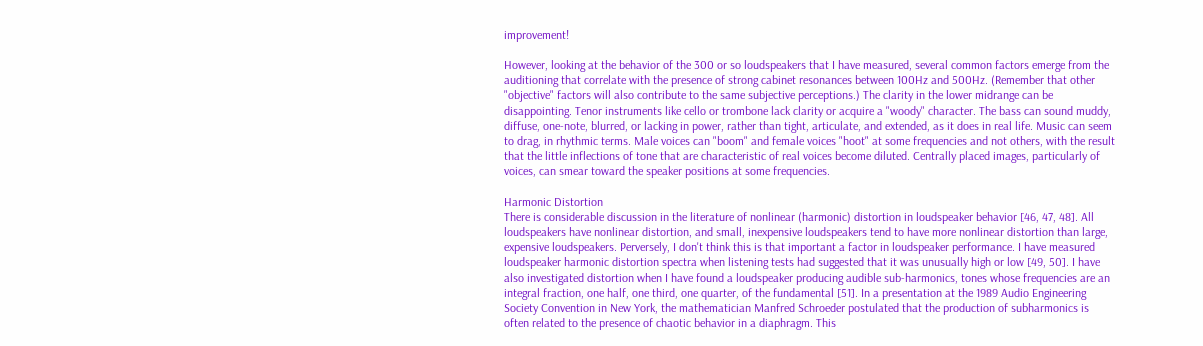improvement!

However, looking at the behavior of the 300 or so loudspeakers that I have measured, several common factors emerge from the auditioning that correlate with the presence of strong cabinet resonances between 100Hz and 500Hz. (Remember that other "objective" factors will also contribute to the same subjective perceptions.) The clarity in the lower midrange can be disappointing. Tenor instruments like cello or trombone lack clarity or acquire a "woody" character. The bass can sound muddy, diffuse, one-note, blurred, or lacking in power, rather than tight, articulate, and extended, as it does in real life. Music can seem to drag, in rhythmic terms. Male voices can "boom" and female voices "hoot" at some frequencies and not others, with the result that the little inflections of tone that are characteristic of real voices become diluted. Centrally placed images, particularly of voices, can smear toward the speaker positions at some frequencies.

Harmonic Distortion
There is considerable discussion in the literature of nonlinear (harmonic) distortion in loudspeaker behavior [46, 47, 48]. All loudspeakers have nonlinear distortion, and small, inexpensive loudspeakers tend to have more nonlinear distortion than large, expensive loudspeakers. Perversely, I don't think this is that important a factor in loudspeaker performance. I have measured loudspeaker harmonic distortion spectra when listening tests had suggested that it was unusually high or low [49, 50]. I have also investigated distortion when I have found a loudspeaker producing audible sub-harmonics, tones whose frequencies are an integral fraction, one half, one third, one quarter, of the fundamental [51]. In a presentation at the 1989 Audio Engineering Society Convention in New York, the mathematician Manfred Schroeder postulated that the production of subharmonics is often related to the presence of chaotic behavior in a diaphragm. This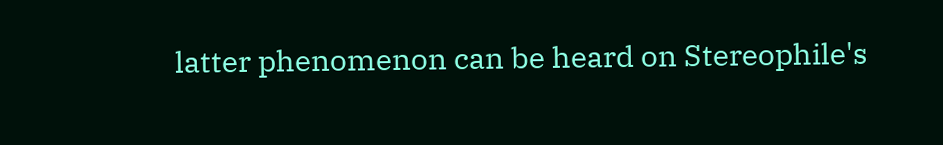latter phenomenon can be heard on Stereophile's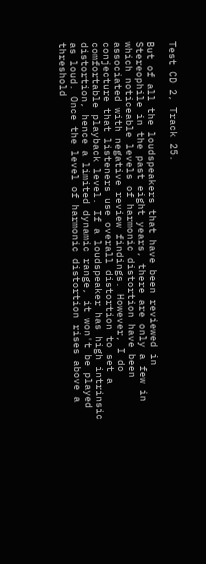Test CD 2, Track 25.

But of all the loudspeakers that have been reviewed in Stereophile in the past eight years, there are only a few in which noticeable levels of harmonic distortion have been associated with negative review findings. However, I do conjecture that listeners use overall distortion to set a comfortable playback level. If a loudspeaker has high intrinsic distortion, hence a limited dynamic range, it won't be played as loud. Once the level of harmonic distortion rises above a threshold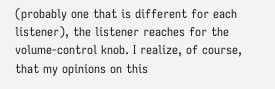(probably one that is different for each listener), the listener reaches for the volume-control knob. I realize, of course, that my opinions on this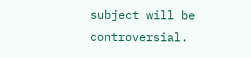subject will be controversial.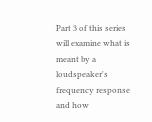Part 3 of this series will examine what is meant by a loudspeaker's frequency response and how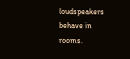loudspeakers behave in rooms.